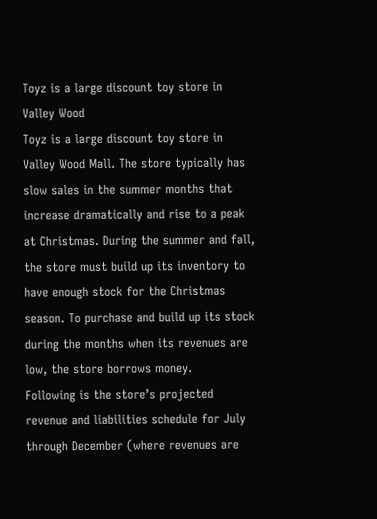Toyz is a large discount toy store in Valley Wood
Toyz is a large discount toy store in Valley Wood Mall. The store typically has slow sales in the summer months that increase dramatically and rise to a peak at Christmas. During the summer and fall, the store must build up its inventory to have enough stock for the Christmas season. To purchase and build up its stock during the months when its revenues are low, the store borrows money.
Following is the store’s projected revenue and liabilities schedule for July through December (where revenues are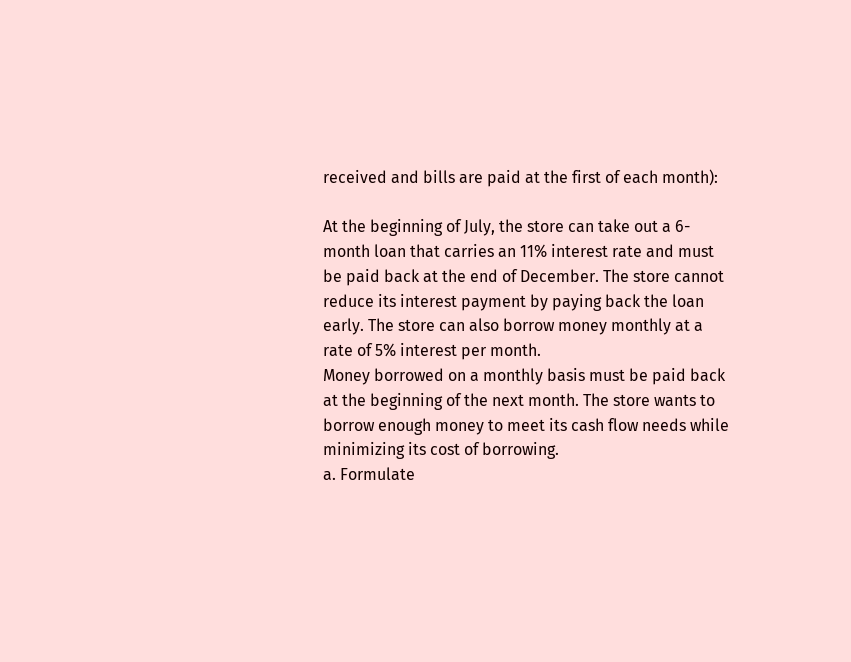received and bills are paid at the first of each month):

At the beginning of July, the store can take out a 6-month loan that carries an 11% interest rate and must be paid back at the end of December. The store cannot reduce its interest payment by paying back the loan early. The store can also borrow money monthly at a rate of 5% interest per month.
Money borrowed on a monthly basis must be paid back at the beginning of the next month. The store wants to borrow enough money to meet its cash flow needs while minimizing its cost of borrowing.
a. Formulate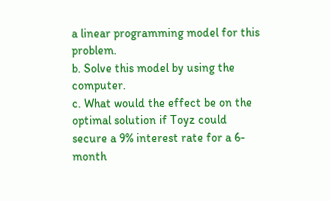a linear programming model for this problem.
b. Solve this model by using the computer.
c. What would the effect be on the optimal solution if Toyz could secure a 9% interest rate for a 6-month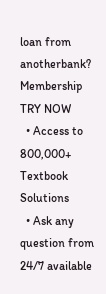loan from anotherbank?
Membership TRY NOW
  • Access to 800,000+ Textbook Solutions
  • Ask any question from 24/7 available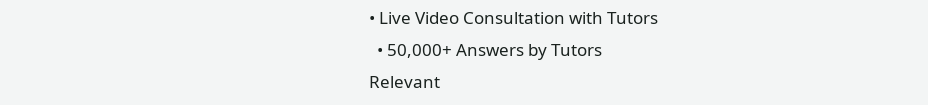• Live Video Consultation with Tutors
  • 50,000+ Answers by Tutors
Relevant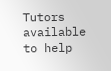Tutors available to help